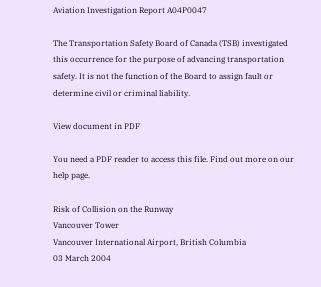Aviation Investigation Report A04P0047

The Transportation Safety Board of Canada (TSB) investigated this occurrence for the purpose of advancing transportation safety. It is not the function of the Board to assign fault or determine civil or criminal liability.

View document in PDF

You need a PDF reader to access this file. Find out more on our help page.

Risk of Collision on the Runway
Vancouver Tower
Vancouver International Airport, British Columbia
03 March 2004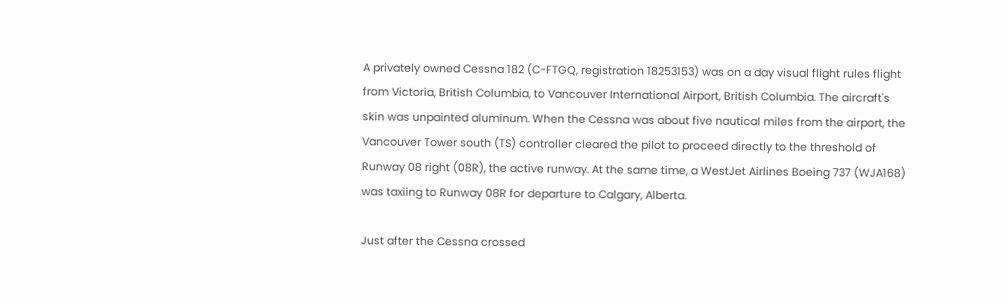A privately owned Cessna 182 (C-FTGQ, registration 18253153) was on a day visual flight rules flight from Victoria, British Columbia, to Vancouver International Airport, British Columbia. The aircraft's skin was unpainted aluminum. When the Cessna was about five nautical miles from the airport, the Vancouver Tower south (TS) controller cleared the pilot to proceed directly to the threshold of Runway 08 right (08R), the active runway. At the same time, a WestJet Airlines Boeing 737 (WJA168) was taxiing to Runway 08R for departure to Calgary, Alberta.

Just after the Cessna crossed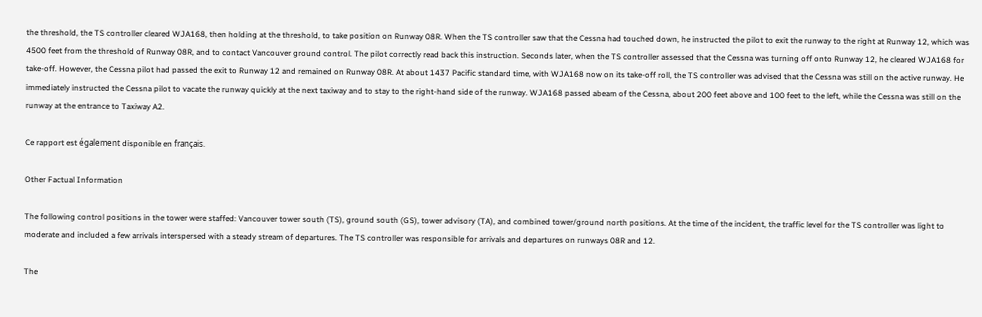the threshold, the TS controller cleared WJA168, then holding at the threshold, to take position on Runway 08R. When the TS controller saw that the Cessna had touched down, he instructed the pilot to exit the runway to the right at Runway 12, which was 4500 feet from the threshold of Runway 08R, and to contact Vancouver ground control. The pilot correctly read back this instruction. Seconds later, when the TS controller assessed that the Cessna was turning off onto Runway 12, he cleared WJA168 for take-off. However, the Cessna pilot had passed the exit to Runway 12 and remained on Runway 08R. At about 1437 Pacific standard time, with WJA168 now on its take-off roll, the TS controller was advised that the Cessna was still on the active runway. He immediately instructed the Cessna pilot to vacate the runway quickly at the next taxiway and to stay to the right-hand side of the runway. WJA168 passed abeam of the Cessna, about 200 feet above and 100 feet to the left, while the Cessna was still on the runway at the entrance to Taxiway A2.

Ce rapport est également disponible en français.

Other Factual Information

The following control positions in the tower were staffed: Vancouver tower south (TS), ground south (GS), tower advisory (TA), and combined tower/ground north positions. At the time of the incident, the traffic level for the TS controller was light to moderate and included a few arrivals interspersed with a steady stream of departures. The TS controller was responsible for arrivals and departures on runways 08R and 12.

The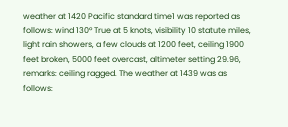weather at 1420 Pacific standard time1 was reported as follows: wind 130º True at 5 knots, visibility 10 statute miles, light rain showers, a few clouds at 1200 feet, ceiling 1900 feet broken, 5000 feet overcast, altimeter setting 29.96, remarks: ceiling ragged. The weather at 1439 was as follows: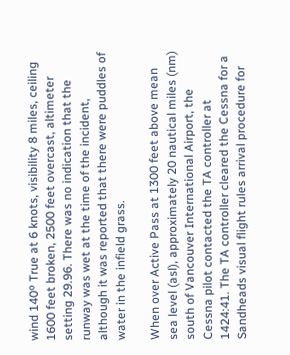wind 140º True at 6 knots, visibility 8 miles, ceiling 1600 feet broken, 2500 feet overcast, altimeter setting 29.96. There was no indication that the runway was wet at the time of the incident, although it was reported that there were puddles of water in the infield grass.

When over Active Pass at 1300 feet above mean sea level (asl), approximately 20 nautical miles (nm) south of Vancouver International Airport, the Cessna pilot contacted the TA controller at 1424:41. The TA controller cleared the Cessna for a Sandheads visual flight rules arrival procedure for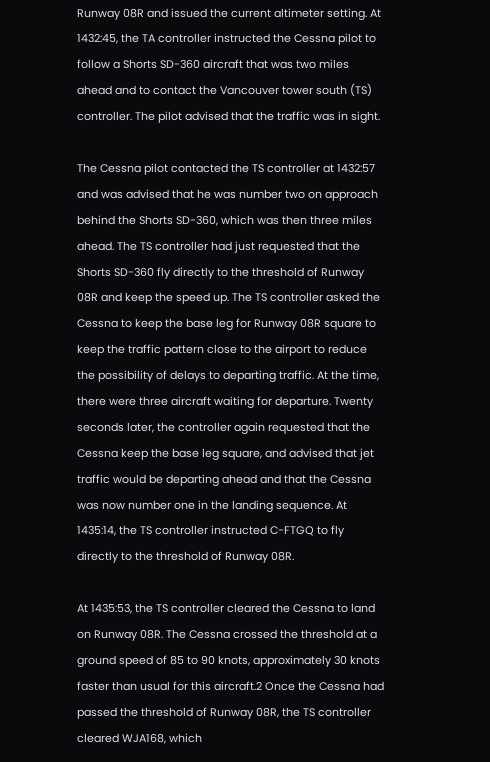Runway 08R and issued the current altimeter setting. At 1432:45, the TA controller instructed the Cessna pilot to follow a Shorts SD-360 aircraft that was two miles ahead and to contact the Vancouver tower south (TS) controller. The pilot advised that the traffic was in sight.

The Cessna pilot contacted the TS controller at 1432:57 and was advised that he was number two on approach behind the Shorts SD-360, which was then three miles ahead. The TS controller had just requested that the Shorts SD-360 fly directly to the threshold of Runway 08R and keep the speed up. The TS controller asked the Cessna to keep the base leg for Runway 08R square to keep the traffic pattern close to the airport to reduce the possibility of delays to departing traffic. At the time, there were three aircraft waiting for departure. Twenty seconds later, the controller again requested that the Cessna keep the base leg square, and advised that jet traffic would be departing ahead and that the Cessna was now number one in the landing sequence. At 1435:14, the TS controller instructed C-FTGQ to fly directly to the threshold of Runway 08R.

At 1435:53, the TS controller cleared the Cessna to land on Runway 08R. The Cessna crossed the threshold at a ground speed of 85 to 90 knots, approximately 30 knots faster than usual for this aircraft.2 Once the Cessna had passed the threshold of Runway 08R, the TS controller cleared WJA168, which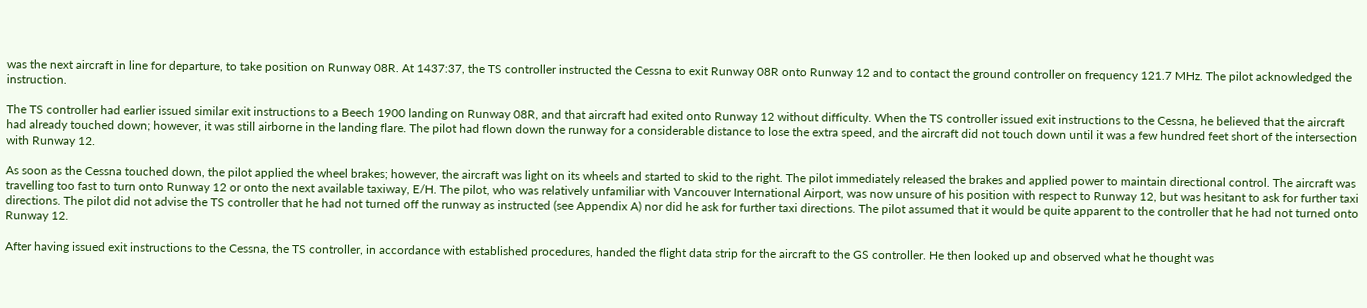was the next aircraft in line for departure, to take position on Runway 08R. At 1437:37, the TS controller instructed the Cessna to exit Runway 08R onto Runway 12 and to contact the ground controller on frequency 121.7 MHz. The pilot acknowledged the instruction.

The TS controller had earlier issued similar exit instructions to a Beech 1900 landing on Runway 08R, and that aircraft had exited onto Runway 12 without difficulty. When the TS controller issued exit instructions to the Cessna, he believed that the aircraft had already touched down; however, it was still airborne in the landing flare. The pilot had flown down the runway for a considerable distance to lose the extra speed, and the aircraft did not touch down until it was a few hundred feet short of the intersection with Runway 12.

As soon as the Cessna touched down, the pilot applied the wheel brakes; however, the aircraft was light on its wheels and started to skid to the right. The pilot immediately released the brakes and applied power to maintain directional control. The aircraft was travelling too fast to turn onto Runway 12 or onto the next available taxiway, E/H. The pilot, who was relatively unfamiliar with Vancouver International Airport, was now unsure of his position with respect to Runway 12, but was hesitant to ask for further taxi directions. The pilot did not advise the TS controller that he had not turned off the runway as instructed (see Appendix A) nor did he ask for further taxi directions. The pilot assumed that it would be quite apparent to the controller that he had not turned onto Runway 12.

After having issued exit instructions to the Cessna, the TS controller, in accordance with established procedures, handed the flight data strip for the aircraft to the GS controller. He then looked up and observed what he thought was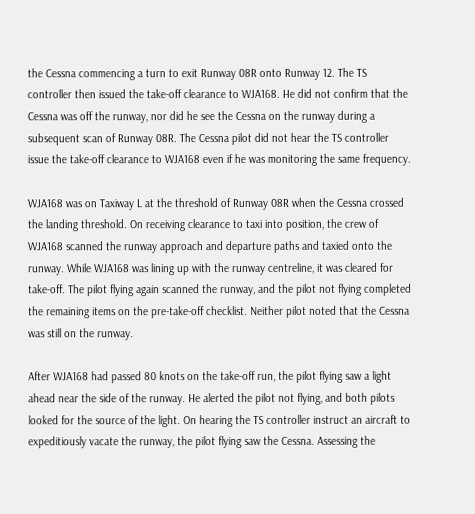the Cessna commencing a turn to exit Runway 08R onto Runway 12. The TS controller then issued the take-off clearance to WJA168. He did not confirm that the Cessna was off the runway, nor did he see the Cessna on the runway during a subsequent scan of Runway 08R. The Cessna pilot did not hear the TS controller issue the take-off clearance to WJA168 even if he was monitoring the same frequency.

WJA168 was on Taxiway L at the threshold of Runway 08R when the Cessna crossed the landing threshold. On receiving clearance to taxi into position, the crew of WJA168 scanned the runway approach and departure paths and taxied onto the runway. While WJA168 was lining up with the runway centreline, it was cleared for take-off. The pilot flying again scanned the runway, and the pilot not flying completed the remaining items on the pre-take-off checklist. Neither pilot noted that the Cessna was still on the runway.

After WJA168 had passed 80 knots on the take-off run, the pilot flying saw a light ahead near the side of the runway. He alerted the pilot not flying, and both pilots looked for the source of the light. On hearing the TS controller instruct an aircraft to expeditiously vacate the runway, the pilot flying saw the Cessna. Assessing the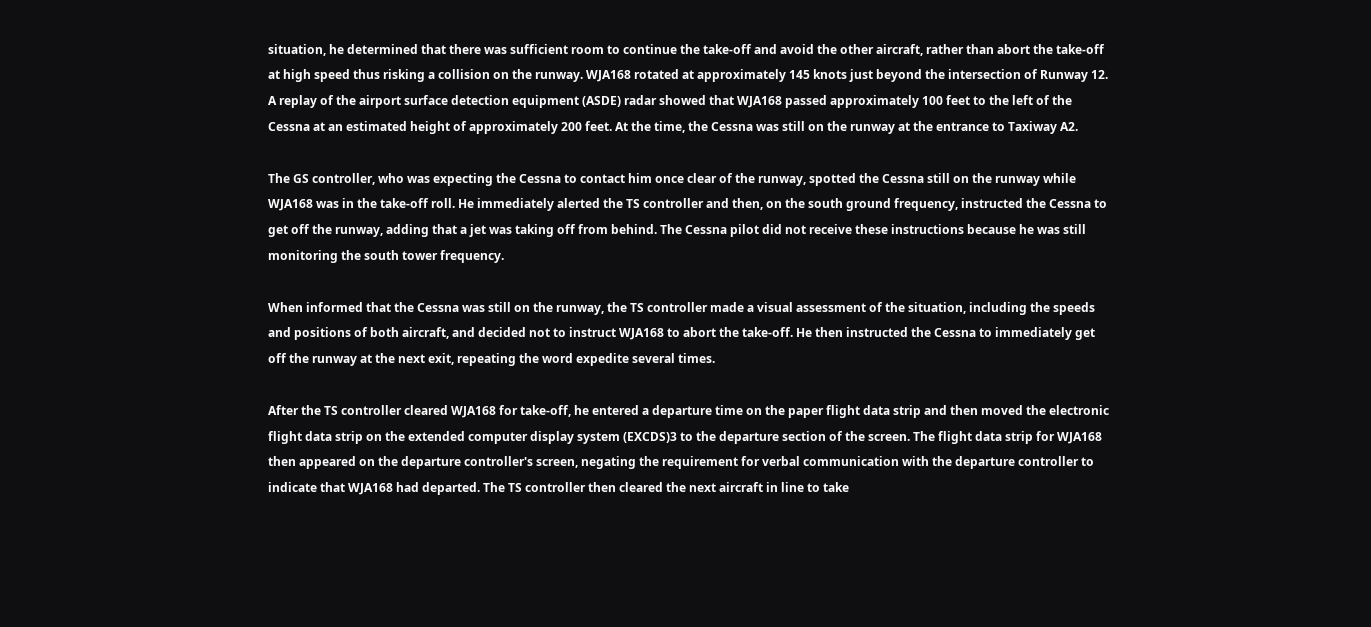situation, he determined that there was sufficient room to continue the take-off and avoid the other aircraft, rather than abort the take-off at high speed thus risking a collision on the runway. WJA168 rotated at approximately 145 knots just beyond the intersection of Runway 12. A replay of the airport surface detection equipment (ASDE) radar showed that WJA168 passed approximately 100 feet to the left of the Cessna at an estimated height of approximately 200 feet. At the time, the Cessna was still on the runway at the entrance to Taxiway A2.

The GS controller, who was expecting the Cessna to contact him once clear of the runway, spotted the Cessna still on the runway while WJA168 was in the take-off roll. He immediately alerted the TS controller and then, on the south ground frequency, instructed the Cessna to get off the runway, adding that a jet was taking off from behind. The Cessna pilot did not receive these instructions because he was still monitoring the south tower frequency.

When informed that the Cessna was still on the runway, the TS controller made a visual assessment of the situation, including the speeds and positions of both aircraft, and decided not to instruct WJA168 to abort the take-off. He then instructed the Cessna to immediately get off the runway at the next exit, repeating the word expedite several times.

After the TS controller cleared WJA168 for take-off, he entered a departure time on the paper flight data strip and then moved the electronic flight data strip on the extended computer display system (EXCDS)3 to the departure section of the screen. The flight data strip for WJA168 then appeared on the departure controller's screen, negating the requirement for verbal communication with the departure controller to indicate that WJA168 had departed. The TS controller then cleared the next aircraft in line to take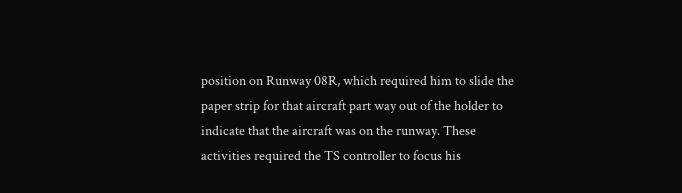position on Runway 08R, which required him to slide the paper strip for that aircraft part way out of the holder to indicate that the aircraft was on the runway. These activities required the TS controller to focus his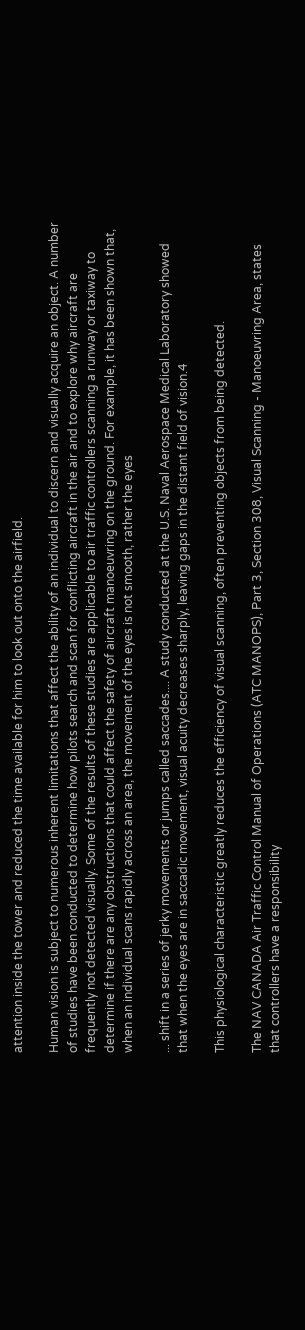attention inside the tower and reduced the time available for him to look out onto the airfield.

Human vision is subject to numerous inherent limitations that affect the ability of an individual to discern and visually acquire an object. A number of studies have been conducted to determine how pilots search and scan for conflicting aircraft in the air and to explore why aircraft are frequently not detected visually. Some of the results of these studies are applicable to air traffic controllers scanning a runway or taxiway to determine if there are any obstructions that could affect the safety of aircraft manoeuvring on the ground. For example, it has been shown that, when an individual scans rapidly across an area, the movement of the eyes is not smooth, rather the eyes

... shift in a series of jerky movements or jumps called saccades.... A study conducted at the U.S. Naval Aerospace Medical Laboratory showed that when the eyes are in saccadic movement, visual acuity decreases sharply, leaving gaps in the distant field of vision.4

This physiological characteristic greatly reduces the efficiency of visual scanning, often preventing objects from being detected.

The NAV CANADA Air Traffic Control Manual of Operations (ATC MANOPS), Part 3, Section 308, Visual Scanning - Manoeuvring Area, states that controllers have a responsibility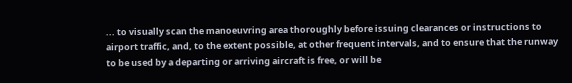... to visually scan the manoeuvring area thoroughly before issuing clearances or instructions to airport traffic, and, to the extent possible, at other frequent intervals, and to ensure that the runway to be used by a departing or arriving aircraft is free, or will be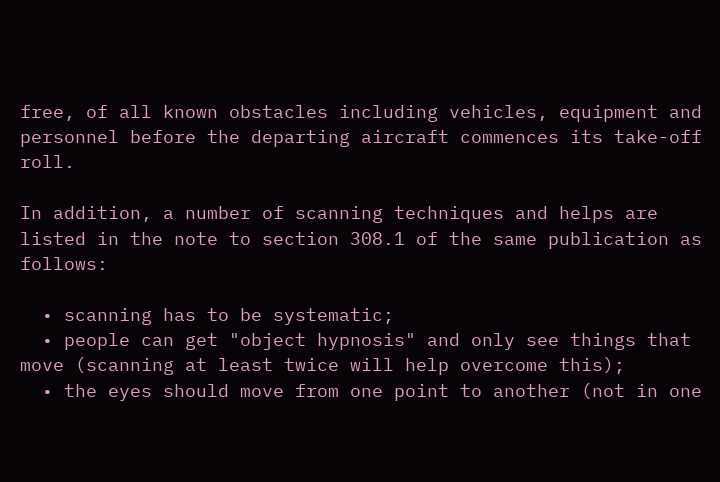free, of all known obstacles including vehicles, equipment and personnel before the departing aircraft commences its take-off roll.

In addition, a number of scanning techniques and helps are listed in the note to section 308.1 of the same publication as follows:

  • scanning has to be systematic;
  • people can get "object hypnosis" and only see things that move (scanning at least twice will help overcome this);
  • the eyes should move from one point to another (not in one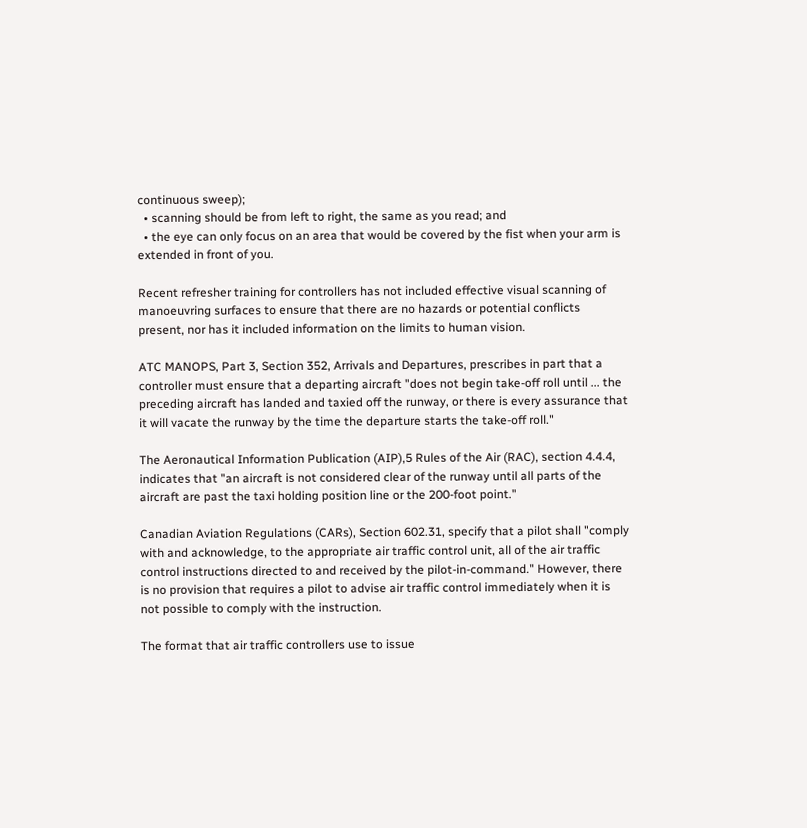continuous sweep);
  • scanning should be from left to right, the same as you read; and
  • the eye can only focus on an area that would be covered by the fist when your arm is extended in front of you.

Recent refresher training for controllers has not included effective visual scanning of manoeuvring surfaces to ensure that there are no hazards or potential conflicts present, nor has it included information on the limits to human vision.

ATC MANOPS, Part 3, Section 352, Arrivals and Departures, prescribes in part that a controller must ensure that a departing aircraft "does not begin take-off roll until ... the preceding aircraft has landed and taxied off the runway, or there is every assurance that it will vacate the runway by the time the departure starts the take-off roll."

The Aeronautical Information Publication (AIP),5 Rules of the Air (RAC), section 4.4.4, indicates that "an aircraft is not considered clear of the runway until all parts of the aircraft are past the taxi holding position line or the 200-foot point."

Canadian Aviation Regulations (CARs), Section 602.31, specify that a pilot shall "comply with and acknowledge, to the appropriate air traffic control unit, all of the air traffic control instructions directed to and received by the pilot-in-command." However, there is no provision that requires a pilot to advise air traffic control immediately when it is not possible to comply with the instruction.

The format that air traffic controllers use to issue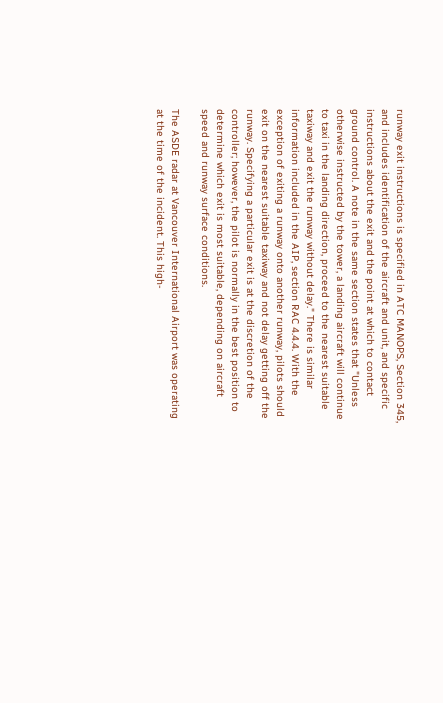runway exit instructions is specified in ATC MANOPS, Section 345, and includes identification of the aircraft and unit, and specific instructions about the exit and the point at which to contact ground control. A note in the same section states that "Unless otherwise instructed by the tower, a landing aircraft will continue to taxi in the landing direction, proceed to the nearest suitable taxiway and exit the runway without delay." There is similar information included in the AIP, section RAC 4.4.4. With the exception of exiting a runway onto another runway, pilots should exit on the nearest suitable taxiway and not delay getting off the runway. Specifying a particular exit is at the discretion of the controller; however, the pilot is normally in the best position to determine which exit is most suitable, depending on aircraft speed and runway surface conditions.

The ASDE radar at Vancouver International Airport was operating at the time of the incident. This high-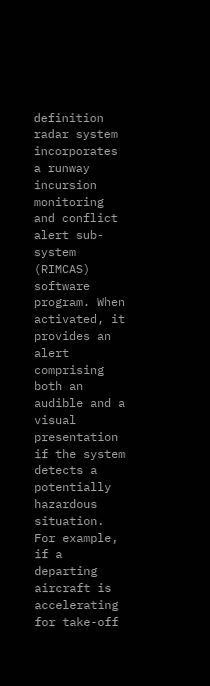definition radar system incorporates a runway incursion monitoring and conflict alert sub-system (RIMCAS) software program. When activated, it provides an alert comprising both an audible and a visual presentation if the system detects a potentially hazardous situation. For example, if a departing aircraft is accelerating for take-off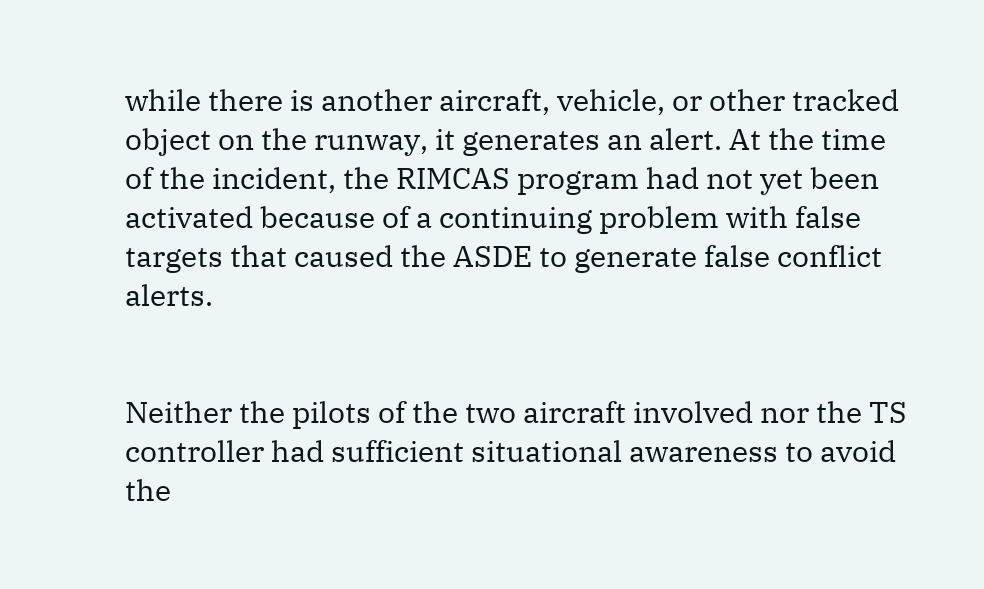while there is another aircraft, vehicle, or other tracked object on the runway, it generates an alert. At the time of the incident, the RIMCAS program had not yet been activated because of a continuing problem with false targets that caused the ASDE to generate false conflict alerts.


Neither the pilots of the two aircraft involved nor the TS controller had sufficient situational awareness to avoid the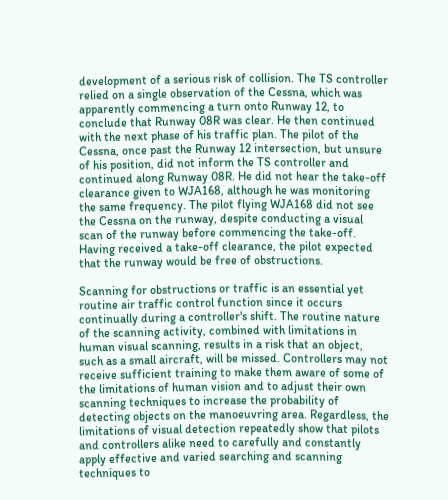development of a serious risk of collision. The TS controller relied on a single observation of the Cessna, which was apparently commencing a turn onto Runway 12, to conclude that Runway 08R was clear. He then continued with the next phase of his traffic plan. The pilot of the Cessna, once past the Runway 12 intersection, but unsure of his position, did not inform the TS controller and continued along Runway 08R. He did not hear the take-off clearance given to WJA168, although he was monitoring the same frequency. The pilot flying WJA168 did not see the Cessna on the runway, despite conducting a visual scan of the runway before commencing the take-off. Having received a take-off clearance, the pilot expected that the runway would be free of obstructions.

Scanning for obstructions or traffic is an essential yet routine air traffic control function since it occurs continually during a controller's shift. The routine nature of the scanning activity, combined with limitations in human visual scanning, results in a risk that an object, such as a small aircraft, will be missed. Controllers may not receive sufficient training to make them aware of some of the limitations of human vision and to adjust their own scanning techniques to increase the probability of detecting objects on the manoeuvring area. Regardless, the limitations of visual detection repeatedly show that pilots and controllers alike need to carefully and constantly apply effective and varied searching and scanning techniques to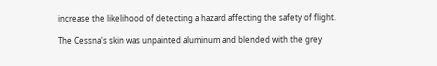increase the likelihood of detecting a hazard affecting the safety of flight.

The Cessna's skin was unpainted aluminum and blended with the grey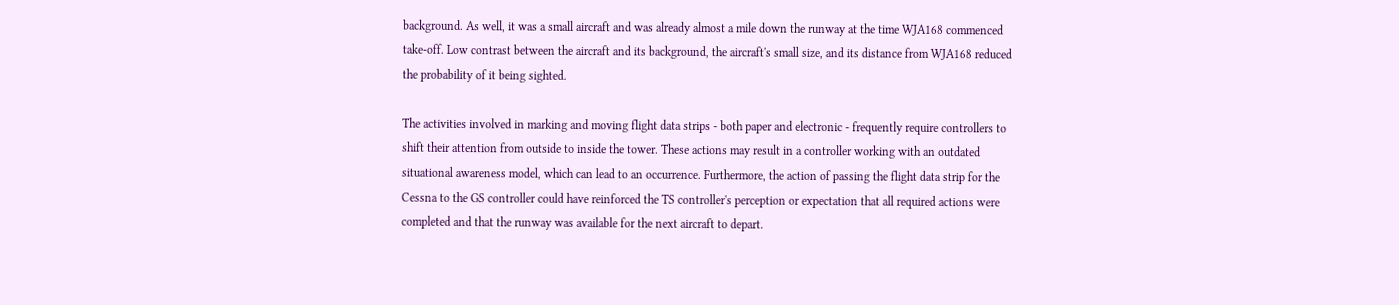background. As well, it was a small aircraft and was already almost a mile down the runway at the time WJA168 commenced take-off. Low contrast between the aircraft and its background, the aircraft's small size, and its distance from WJA168 reduced the probability of it being sighted.

The activities involved in marking and moving flight data strips - both paper and electronic - frequently require controllers to shift their attention from outside to inside the tower. These actions may result in a controller working with an outdated situational awareness model, which can lead to an occurrence. Furthermore, the action of passing the flight data strip for the Cessna to the GS controller could have reinforced the TS controller's perception or expectation that all required actions were completed and that the runway was available for the next aircraft to depart.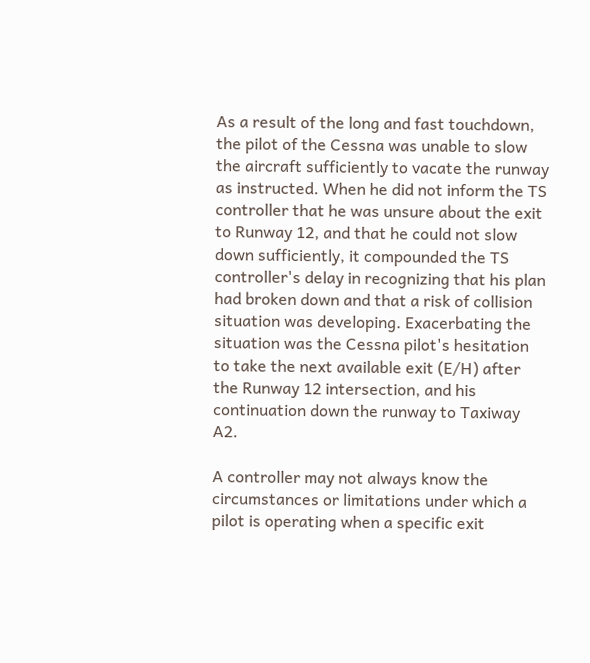As a result of the long and fast touchdown, the pilot of the Cessna was unable to slow the aircraft sufficiently to vacate the runway as instructed. When he did not inform the TS controller that he was unsure about the exit to Runway 12, and that he could not slow down sufficiently, it compounded the TS controller's delay in recognizing that his plan had broken down and that a risk of collision situation was developing. Exacerbating the situation was the Cessna pilot's hesitation to take the next available exit (E/H) after the Runway 12 intersection, and his continuation down the runway to Taxiway A2.

A controller may not always know the circumstances or limitations under which a pilot is operating when a specific exit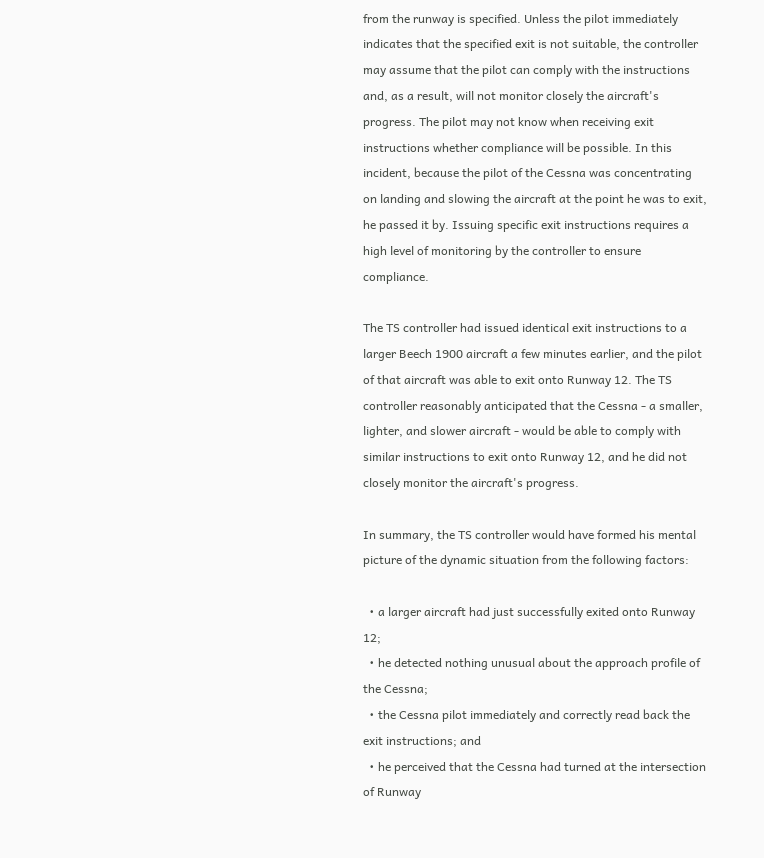from the runway is specified. Unless the pilot immediately indicates that the specified exit is not suitable, the controller may assume that the pilot can comply with the instructions and, as a result, will not monitor closely the aircraft's progress. The pilot may not know when receiving exit instructions whether compliance will be possible. In this incident, because the pilot of the Cessna was concentrating on landing and slowing the aircraft at the point he was to exit, he passed it by. Issuing specific exit instructions requires a high level of monitoring by the controller to ensure compliance.

The TS controller had issued identical exit instructions to a larger Beech 1900 aircraft a few minutes earlier, and the pilot of that aircraft was able to exit onto Runway 12. The TS controller reasonably anticipated that the Cessna - a smaller, lighter, and slower aircraft - would be able to comply with similar instructions to exit onto Runway 12, and he did not closely monitor the aircraft's progress.

In summary, the TS controller would have formed his mental picture of the dynamic situation from the following factors:

  • a larger aircraft had just successfully exited onto Runway 12;
  • he detected nothing unusual about the approach profile of the Cessna;
  • the Cessna pilot immediately and correctly read back the exit instructions; and
  • he perceived that the Cessna had turned at the intersection of Runway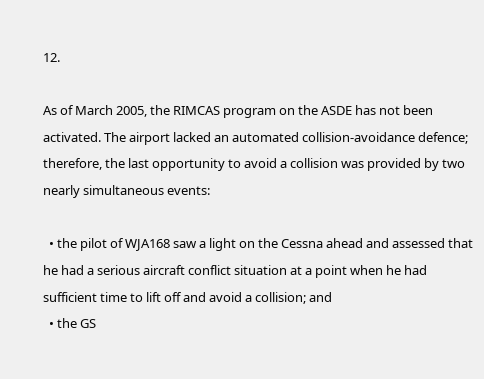12.

As of March 2005, the RIMCAS program on the ASDE has not been activated. The airport lacked an automated collision-avoidance defence; therefore, the last opportunity to avoid a collision was provided by two nearly simultaneous events:

  • the pilot of WJA168 saw a light on the Cessna ahead and assessed that he had a serious aircraft conflict situation at a point when he had sufficient time to lift off and avoid a collision; and
  • the GS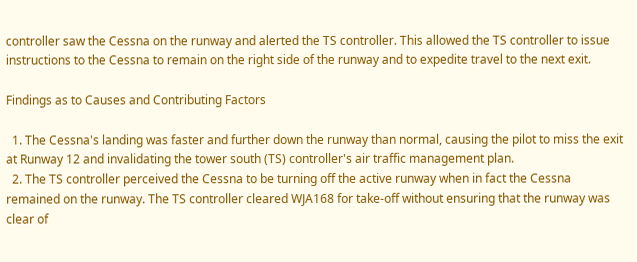controller saw the Cessna on the runway and alerted the TS controller. This allowed the TS controller to issue instructions to the Cessna to remain on the right side of the runway and to expedite travel to the next exit.

Findings as to Causes and Contributing Factors

  1. The Cessna's landing was faster and further down the runway than normal, causing the pilot to miss the exit at Runway 12 and invalidating the tower south (TS) controller's air traffic management plan.
  2. The TS controller perceived the Cessna to be turning off the active runway when in fact the Cessna remained on the runway. The TS controller cleared WJA168 for take-off without ensuring that the runway was clear of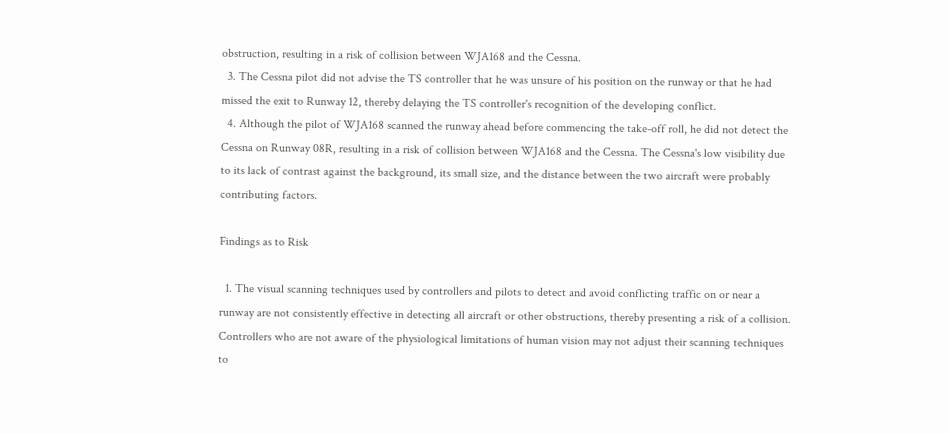obstruction, resulting in a risk of collision between WJA168 and the Cessna.
  3. The Cessna pilot did not advise the TS controller that he was unsure of his position on the runway or that he had missed the exit to Runway 12, thereby delaying the TS controller's recognition of the developing conflict.
  4. Although the pilot of WJA168 scanned the runway ahead before commencing the take-off roll, he did not detect the Cessna on Runway 08R, resulting in a risk of collision between WJA168 and the Cessna. The Cessna's low visibility due to its lack of contrast against the background, its small size, and the distance between the two aircraft were probably contributing factors.

Findings as to Risk

  1. The visual scanning techniques used by controllers and pilots to detect and avoid conflicting traffic on or near a runway are not consistently effective in detecting all aircraft or other obstructions, thereby presenting a risk of a collision. Controllers who are not aware of the physiological limitations of human vision may not adjust their scanning techniques to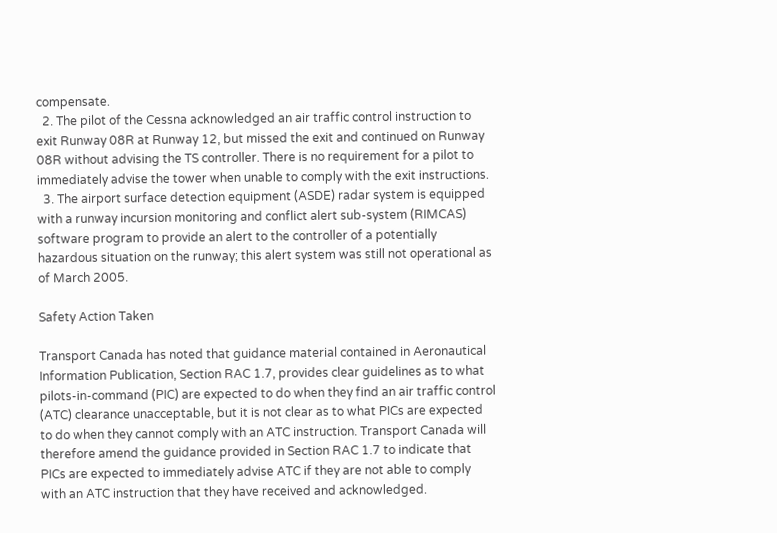compensate.
  2. The pilot of the Cessna acknowledged an air traffic control instruction to exit Runway 08R at Runway 12, but missed the exit and continued on Runway 08R without advising the TS controller. There is no requirement for a pilot to immediately advise the tower when unable to comply with the exit instructions.
  3. The airport surface detection equipment (ASDE) radar system is equipped with a runway incursion monitoring and conflict alert sub-system (RIMCAS) software program to provide an alert to the controller of a potentially hazardous situation on the runway; this alert system was still not operational as of March 2005.

Safety Action Taken

Transport Canada has noted that guidance material contained in Aeronautical Information Publication, Section RAC 1.7, provides clear guidelines as to what pilots-in-command (PIC) are expected to do when they find an air traffic control (ATC) clearance unacceptable, but it is not clear as to what PICs are expected to do when they cannot comply with an ATC instruction. Transport Canada will therefore amend the guidance provided in Section RAC 1.7 to indicate that PICs are expected to immediately advise ATC if they are not able to comply with an ATC instruction that they have received and acknowledged.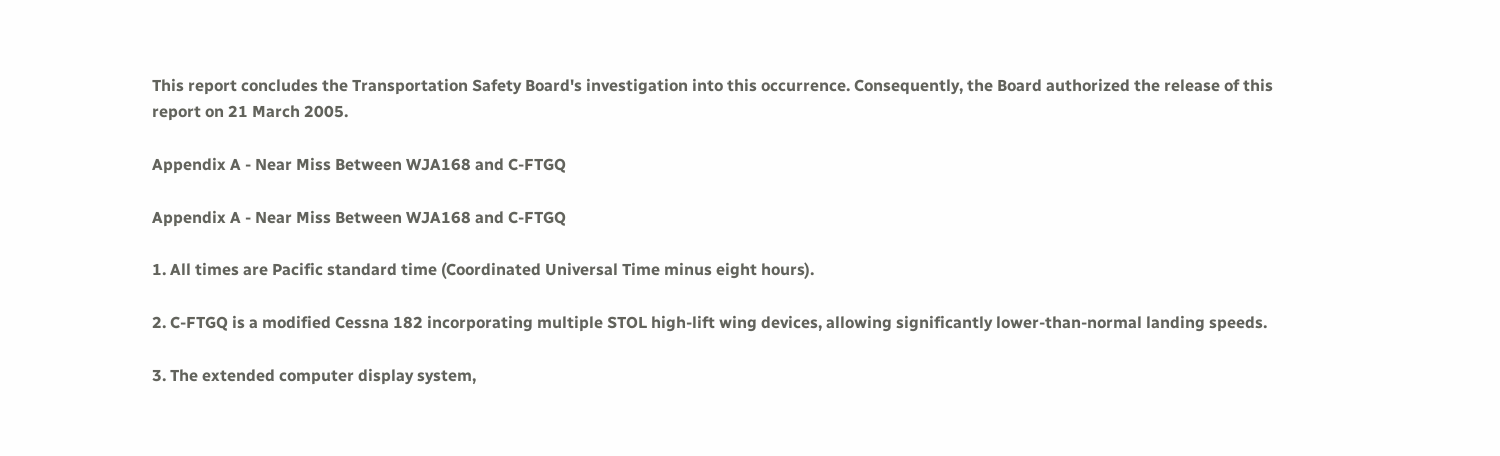This report concludes the Transportation Safety Board's investigation into this occurrence. Consequently, the Board authorized the release of this report on 21 March 2005.

Appendix A - Near Miss Between WJA168 and C-FTGQ

Appendix A - Near Miss Between WJA168 and C-FTGQ

1. All times are Pacific standard time (Coordinated Universal Time minus eight hours).

2. C-FTGQ is a modified Cessna 182 incorporating multiple STOL high-lift wing devices, allowing significantly lower-than-normal landing speeds.

3. The extended computer display system,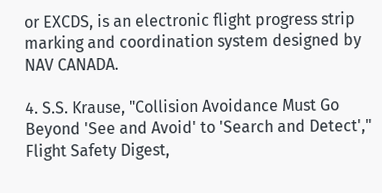or EXCDS, is an electronic flight progress strip marking and coordination system designed by NAV CANADA.

4. S.S. Krause, "Collision Avoidance Must Go Beyond 'See and Avoid' to 'Search and Detect'," Flight Safety Digest,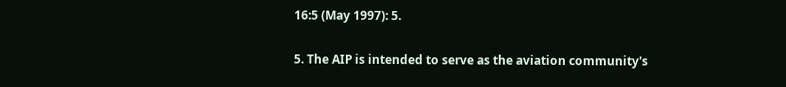16:5 (May 1997): 5.

5. The AIP is intended to serve as the aviation community's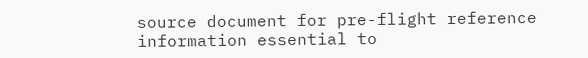source document for pre-flight reference information essential to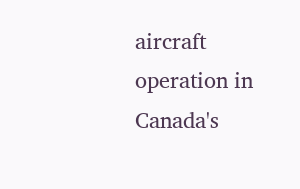aircraft operation in Canada's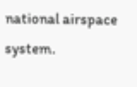national airspace system.